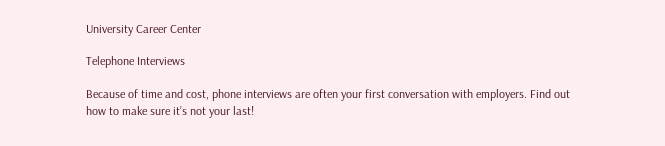University Career Center

Telephone Interviews

Because of time and cost, phone interviews are often your first conversation with employers. Find out how to make sure it’s not your last!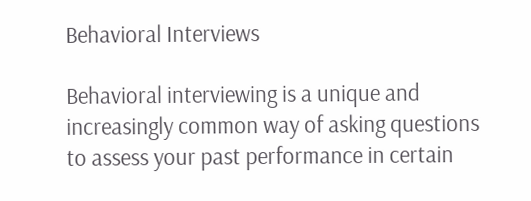Behavioral Interviews

Behavioral interviewing is a unique and increasingly common way of asking questions to assess your past performance in certain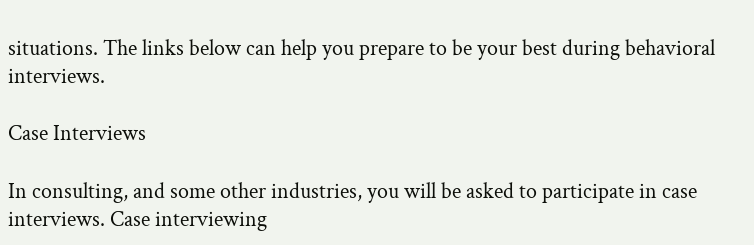situations. The links below can help you prepare to be your best during behavioral interviews.

Case Interviews

In consulting, and some other industries, you will be asked to participate in case interviews. Case interviewing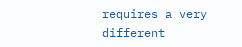requires a very different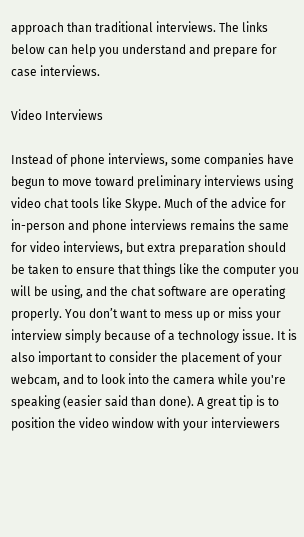approach than traditional interviews. The links below can help you understand and prepare for case interviews.

Video Interviews

Instead of phone interviews, some companies have begun to move toward preliminary interviews using video chat tools like Skype. Much of the advice for in-person and phone interviews remains the same for video interviews, but extra preparation should be taken to ensure that things like the computer you will be using, and the chat software are operating properly. You don’t want to mess up or miss your interview simply because of a technology issue. It is also important to consider the placement of your webcam, and to look into the camera while you're speaking (easier said than done). A great tip is to position the video window with your interviewers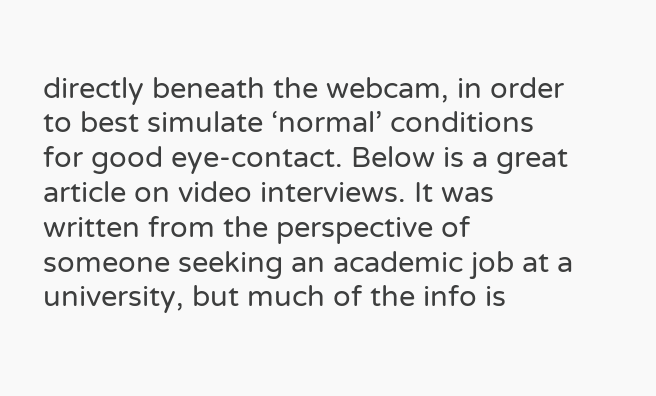directly beneath the webcam, in order to best simulate ‘normal’ conditions for good eye-contact. Below is a great article on video interviews. It was written from the perspective of someone seeking an academic job at a university, but much of the info is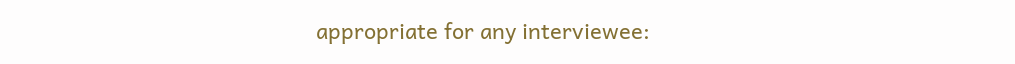appropriate for any interviewee: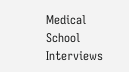Medical School Interviews